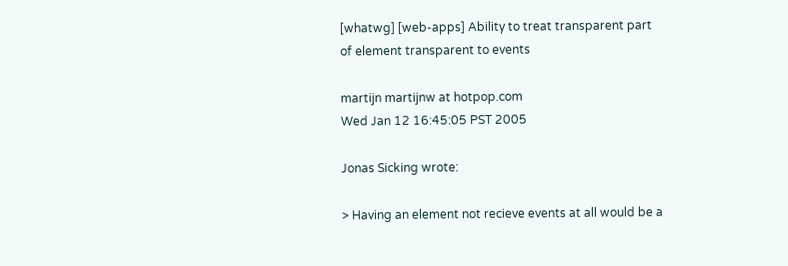[whatwg] [web-apps] Ability to treat transparent part of element transparent to events

martijn martijnw at hotpop.com
Wed Jan 12 16:45:05 PST 2005

Jonas Sicking wrote:

> Having an element not recieve events at all would be a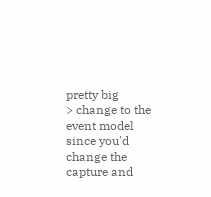pretty big
> change to the event model since you'd change the capture and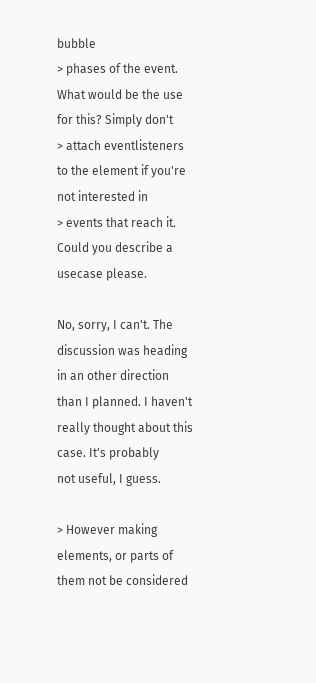bubble
> phases of the event. What would be the use for this? Simply don't
> attach eventlisteners to the element if you're not interested in
> events that reach it. Could you describe a usecase please.

No, sorry, I can't. The discussion was heading in an other direction
than I planned. I haven't really thought about this case. It's probably
not useful, I guess.

> However making elements, or parts of them not be considered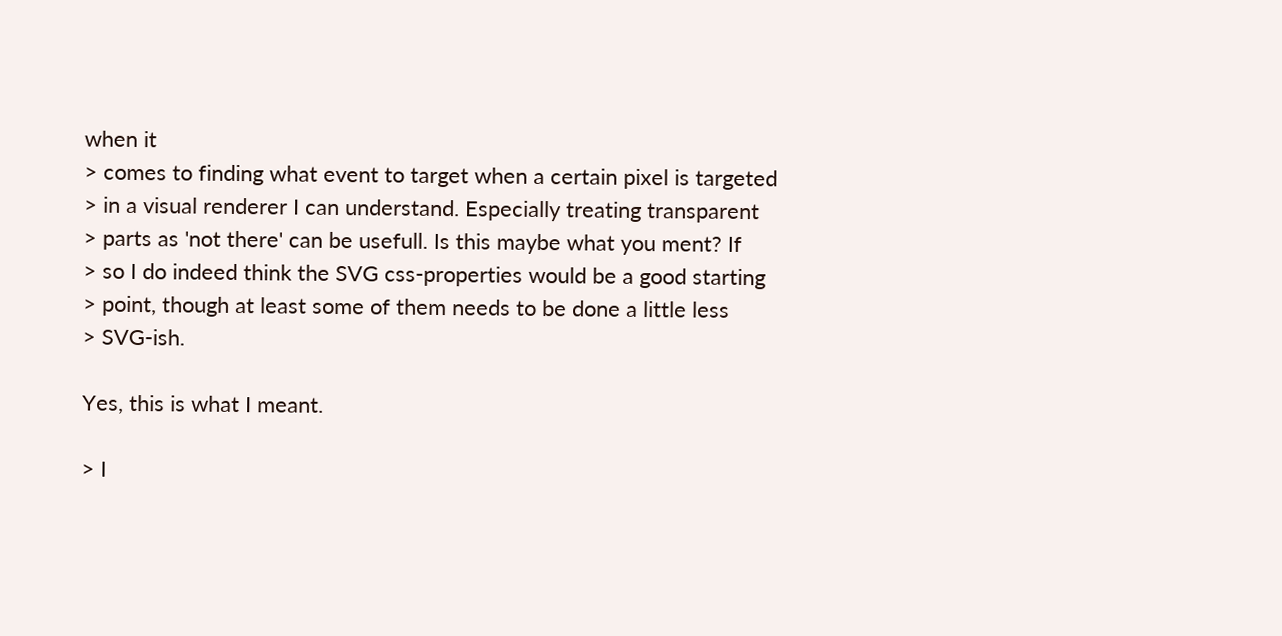when it
> comes to finding what event to target when a certain pixel is targeted
> in a visual renderer I can understand. Especially treating transparent
> parts as 'not there' can be usefull. Is this maybe what you ment? If
> so I do indeed think the SVG css-properties would be a good starting
> point, though at least some of them needs to be done a little less
> SVG-ish.

Yes, this is what I meant.

> I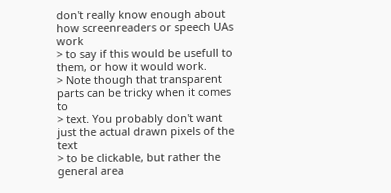don't really know enough about how screenreaders or speech UAs work
> to say if this would be usefull to them, or how it would work.
> Note though that transparent parts can be tricky when it comes to
> text. You probably don't want just the actual drawn pixels of the text
> to be clickable, but rather the general area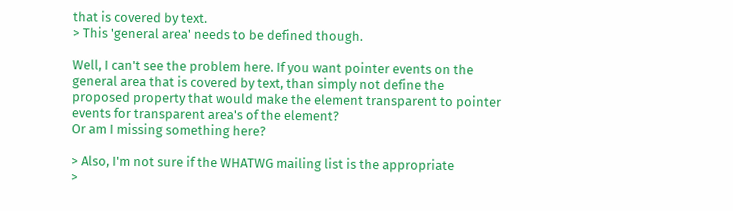that is covered by text.
> This 'general area' needs to be defined though.

Well, I can't see the problem here. If you want pointer events on the
general area that is covered by text, than simply not define the
proposed property that would make the element transparent to pointer
events for transparent area's of the element?
Or am I missing something here?

> Also, I'm not sure if the WHATWG mailing list is the appropriate
>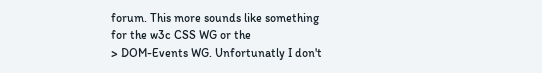forum. This more sounds like something for the w3c CSS WG or the
> DOM-Events WG. Unfortunatly I don't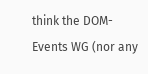think the DOM-Events WG (nor any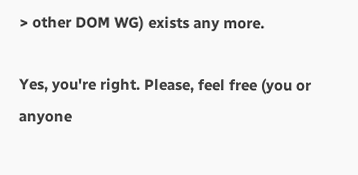> other DOM WG) exists any more.

Yes, you're right. Please, feel free (you or anyone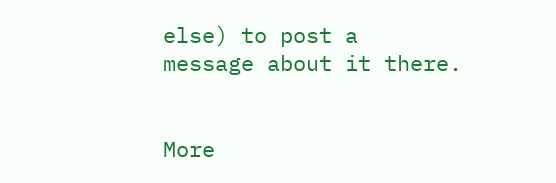else) to post a
message about it there.


More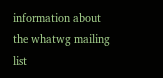information about the whatwg mailing list